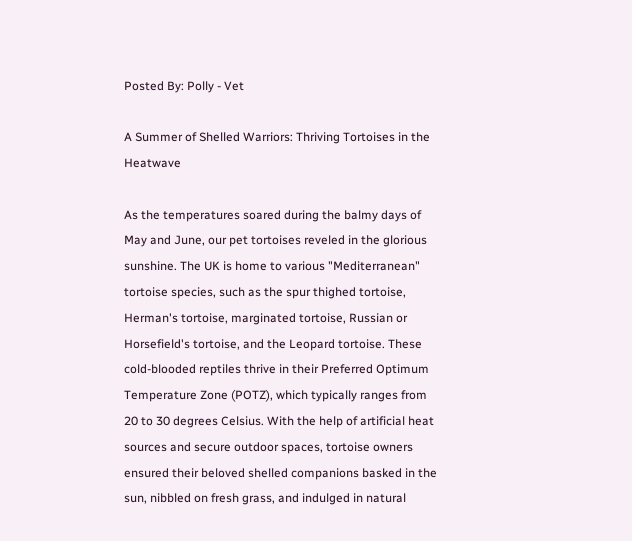Posted By: Polly - Vet

A Summer of Shelled Warriors: Thriving Tortoises in the Heatwave

As the temperatures soared during the balmy days of May and June, our pet tortoises reveled in the glorious sunshine. The UK is home to various "Mediterranean" tortoise species, such as the spur thighed tortoise, Herman's tortoise, marginated tortoise, Russian or Horsefield's tortoise, and the Leopard tortoise. These cold-blooded reptiles thrive in their Preferred Optimum Temperature Zone (POTZ), which typically ranges from 20 to 30 degrees Celsius. With the help of artificial heat sources and secure outdoor spaces, tortoise owners ensured their beloved shelled companions basked in the sun, nibbled on fresh grass, and indulged in natural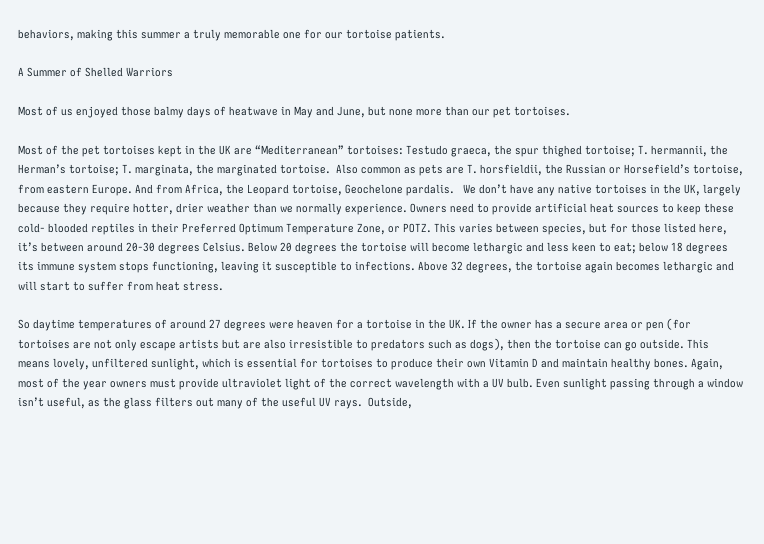behaviors, making this summer a truly memorable one for our tortoise patients.

A Summer of Shelled Warriors

Most of us enjoyed those balmy days of heatwave in May and June, but none more than our pet tortoises.

Most of the pet tortoises kept in the UK are “Mediterranean” tortoises: Testudo graeca, the spur thighed tortoise; T. hermannii, the Herman’s tortoise; T. marginata, the marginated tortoise.  Also common as pets are T. horsfieldii, the Russian or Horsefield’s tortoise, from eastern Europe. And from Africa, the Leopard tortoise, Geochelone pardalis.   We don’t have any native tortoises in the UK, largely because they require hotter, drier weather than we normally experience. Owners need to provide artificial heat sources to keep these cold- blooded reptiles in their Preferred Optimum Temperature Zone, or POTZ. This varies between species, but for those listed here, it’s between around 20-30 degrees Celsius. Below 20 degrees the tortoise will become lethargic and less keen to eat; below 18 degrees its immune system stops functioning, leaving it susceptible to infections. Above 32 degrees, the tortoise again becomes lethargic and will start to suffer from heat stress.

So daytime temperatures of around 27 degrees were heaven for a tortoise in the UK. If the owner has a secure area or pen (for tortoises are not only escape artists but are also irresistible to predators such as dogs), then the tortoise can go outside. This means lovely, unfiltered sunlight, which is essential for tortoises to produce their own Vitamin D and maintain healthy bones. Again, most of the year owners must provide ultraviolet light of the correct wavelength with a UV bulb. Even sunlight passing through a window isn’t useful, as the glass filters out many of the useful UV rays.  Outside,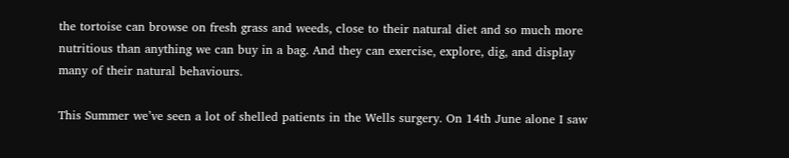the tortoise can browse on fresh grass and weeds, close to their natural diet and so much more nutritious than anything we can buy in a bag. And they can exercise, explore, dig, and display many of their natural behaviours.

This Summer we’ve seen a lot of shelled patients in the Wells surgery. On 14th June alone I saw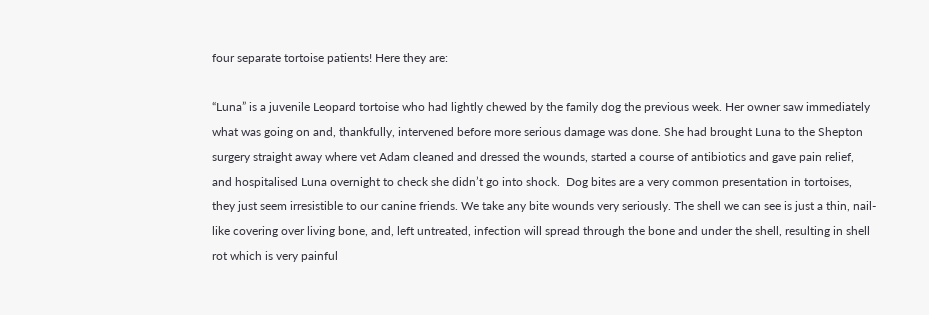four separate tortoise patients! Here they are:

“Luna” is a juvenile Leopard tortoise who had lightly chewed by the family dog the previous week. Her owner saw immediately what was going on and, thankfully, intervened before more serious damage was done. She had brought Luna to the Shepton surgery straight away where vet Adam cleaned and dressed the wounds, started a course of antibiotics and gave pain relief, and hospitalised Luna overnight to check she didn’t go into shock.  Dog bites are a very common presentation in tortoises, they just seem irresistible to our canine friends. We take any bite wounds very seriously. The shell we can see is just a thin, nail-like covering over living bone, and, left untreated, infection will spread through the bone and under the shell, resulting in shell rot which is very painful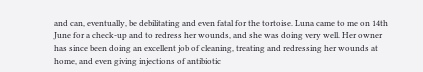and can, eventually, be debilitating and even fatal for the tortoise. Luna came to me on 14th June for a check-up and to redress her wounds, and she was doing very well. Her owner has since been doing an excellent job of cleaning, treating and redressing her wounds at home, and even giving injections of antibiotic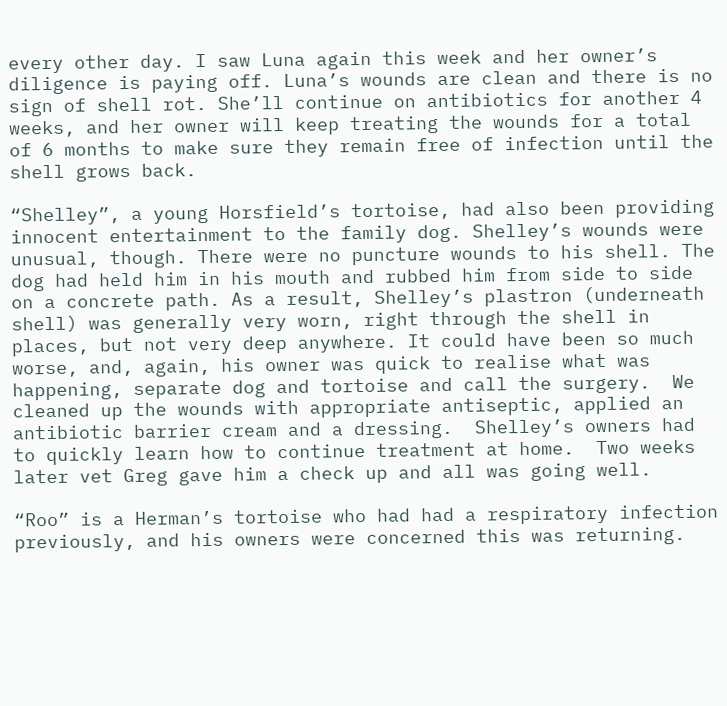every other day. I saw Luna again this week and her owner’s diligence is paying off. Luna’s wounds are clean and there is no sign of shell rot. She’ll continue on antibiotics for another 4 weeks, and her owner will keep treating the wounds for a total of 6 months to make sure they remain free of infection until the shell grows back.

“Shelley”, a young Horsfield’s tortoise, had also been providing innocent entertainment to the family dog. Shelley’s wounds were unusual, though. There were no puncture wounds to his shell. The dog had held him in his mouth and rubbed him from side to side on a concrete path. As a result, Shelley’s plastron (underneath shell) was generally very worn, right through the shell in places, but not very deep anywhere. It could have been so much worse, and, again, his owner was quick to realise what was happening, separate dog and tortoise and call the surgery.  We cleaned up the wounds with appropriate antiseptic, applied an antibiotic barrier cream and a dressing.  Shelley’s owners had to quickly learn how to continue treatment at home.  Two weeks later vet Greg gave him a check up and all was going well.

“Roo” is a Herman’s tortoise who had had a respiratory infection previously, and his owners were concerned this was returning.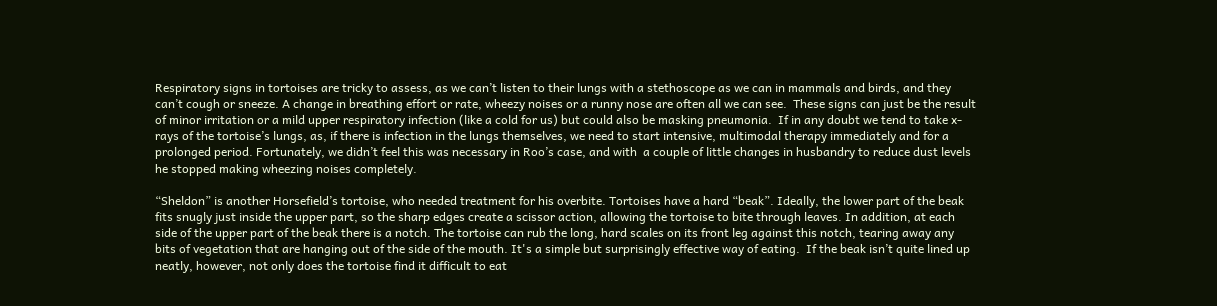Respiratory signs in tortoises are tricky to assess, as we can’t listen to their lungs with a stethoscope as we can in mammals and birds, and they can’t cough or sneeze. A change in breathing effort or rate, wheezy noises or a runny nose are often all we can see.  These signs can just be the result of minor irritation or a mild upper respiratory infection (like a cold for us) but could also be masking pneumonia.  If in any doubt we tend to take x-rays of the tortoise’s lungs, as, if there is infection in the lungs themselves, we need to start intensive, multimodal therapy immediately and for a prolonged period. Fortunately, we didn’t feel this was necessary in Roo’s case, and with  a couple of little changes in husbandry to reduce dust levels he stopped making wheezing noises completely.

“Sheldon” is another Horsefield’s tortoise, who needed treatment for his overbite. Tortoises have a hard “beak”. Ideally, the lower part of the beak fits snugly just inside the upper part, so the sharp edges create a scissor action, allowing the tortoise to bite through leaves. In addition, at each side of the upper part of the beak there is a notch. The tortoise can rub the long, hard scales on its front leg against this notch, tearing away any bits of vegetation that are hanging out of the side of the mouth. It's a simple but surprisingly effective way of eating.  If the beak isn’t quite lined up neatly, however, not only does the tortoise find it difficult to eat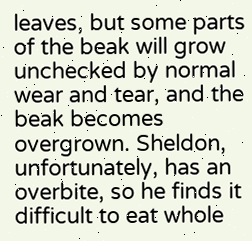leaves, but some parts of the beak will grow unchecked by normal wear and tear, and the beak becomes overgrown. Sheldon, unfortunately, has an overbite, so he finds it difficult to eat whole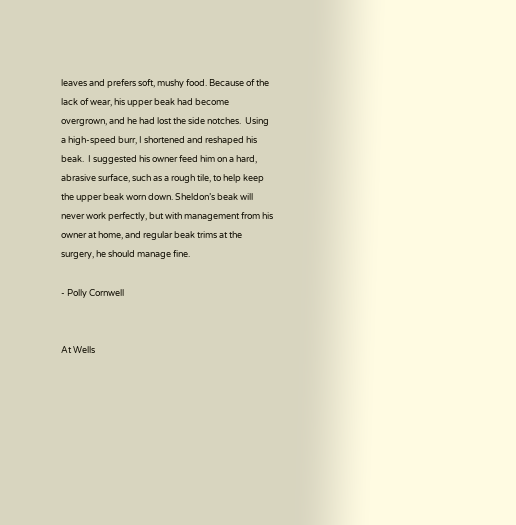leaves and prefers soft, mushy food. Because of the lack of wear, his upper beak had become overgrown, and he had lost the side notches.  Using a high-speed burr, I shortened and reshaped his beak.  I suggested his owner feed him on a hard, abrasive surface, such as a rough tile, to help keep the upper beak worn down. Sheldon’s beak will never work perfectly, but with management from his owner at home, and regular beak trims at the surgery, he should manage fine.

- Polly Cornwell


At Wells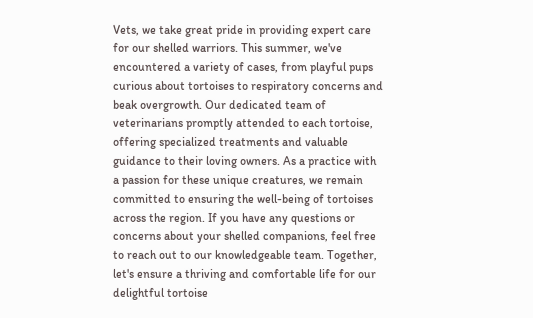Vets, we take great pride in providing expert care for our shelled warriors. This summer, we've encountered a variety of cases, from playful pups curious about tortoises to respiratory concerns and beak overgrowth. Our dedicated team of veterinarians promptly attended to each tortoise, offering specialized treatments and valuable guidance to their loving owners. As a practice with a passion for these unique creatures, we remain committed to ensuring the well-being of tortoises across the region. If you have any questions or concerns about your shelled companions, feel free to reach out to our knowledgeable team. Together, let's ensure a thriving and comfortable life for our delightful tortoise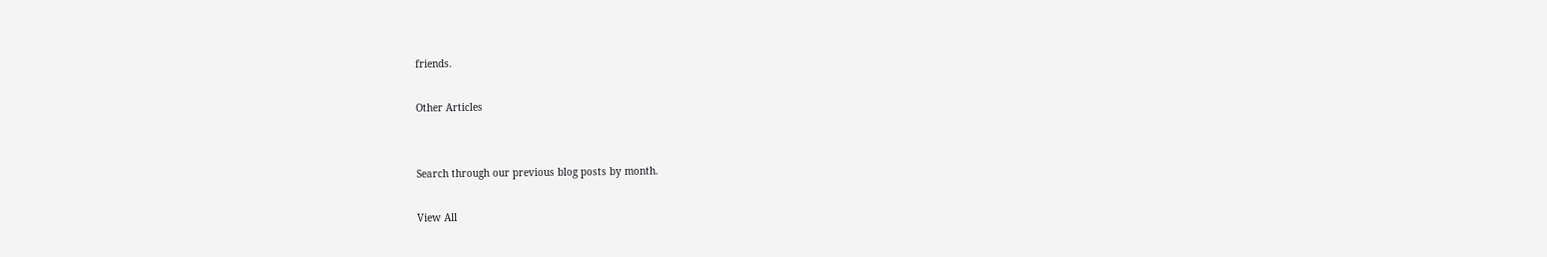friends.

Other Articles


Search through our previous blog posts by month.

View All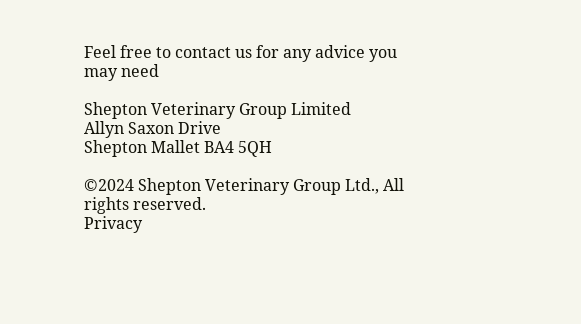Feel free to contact us for any advice you may need

Shepton Veterinary Group Limited
Allyn Saxon Drive
Shepton Mallet BA4 5QH

©2024 Shepton Veterinary Group Ltd., All rights reserved.
Privacy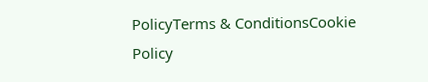PolicyTerms & ConditionsCookie Policy